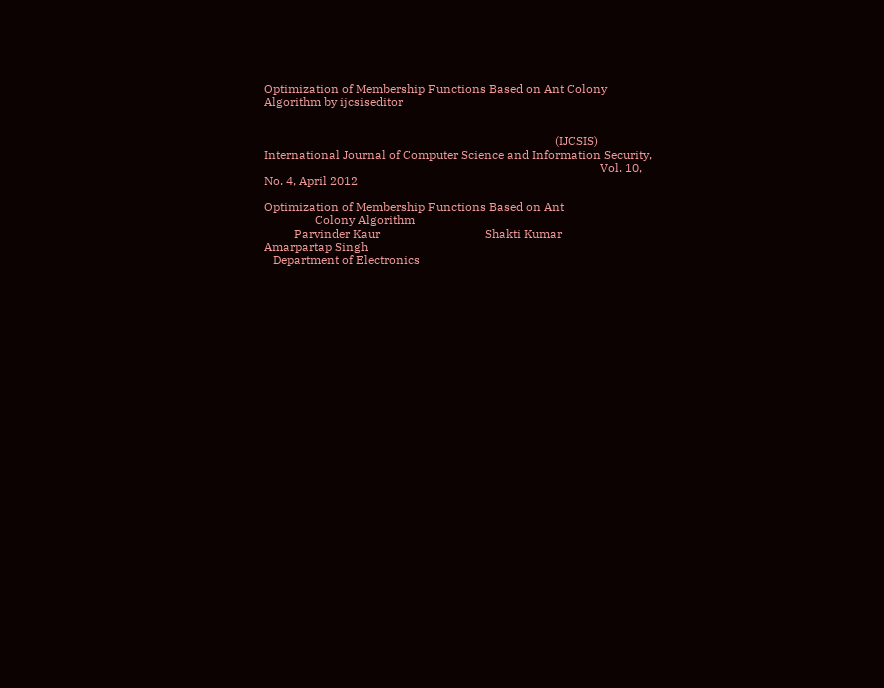Optimization of Membership Functions Based on Ant Colony Algorithm by ijcsiseditor


                                                                                                 (IJCSIS) International Journal of Computer Science and Information Security,
                                                                                                                Vol. 10, No. 4, April 2012

Optimization of Membership Functions Based on Ant
                 Colony Algorithm
          Parvinder Kaur                                   Shakti Kumar                                    Amarpartap Singh
   Department of Electronics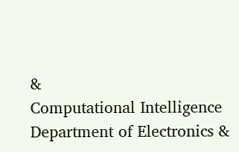&                       Computational Intelligence                      Department of Electronics &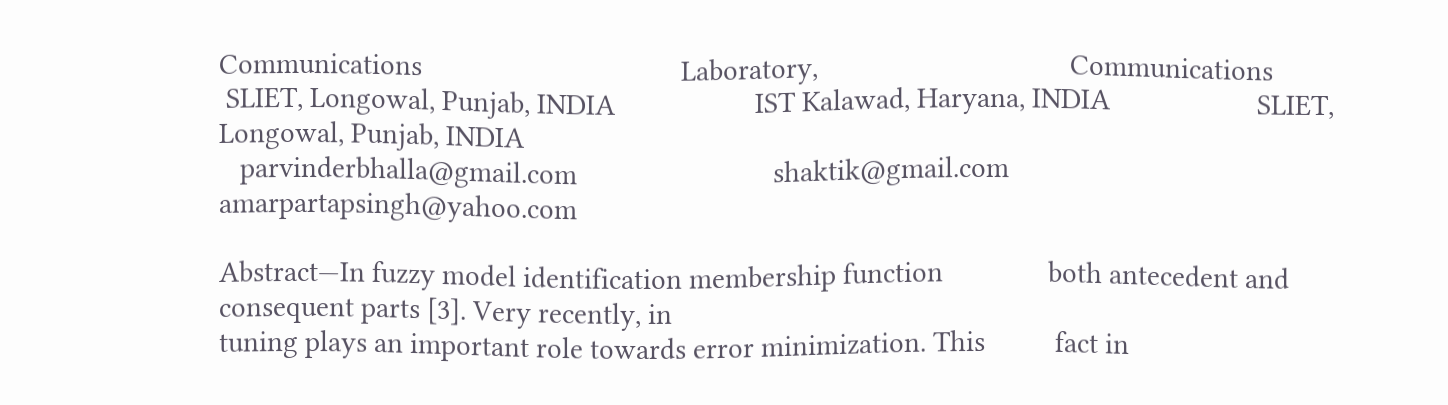Communications                                     Laboratory,                                    Communications
 SLIET, Longowal, Punjab, INDIA                    IST Kalawad, Haryana, INDIA                     SLIET, Longowal, Punjab, INDIA
   parvinderbhalla@gmail.com                            shaktik@gmail.com                            amarpartapsingh@yahoo.com

Abstract—In fuzzy model identification membership function               both antecedent and consequent parts [3]. Very recently, in
tuning plays an important role towards error minimization. This          fact in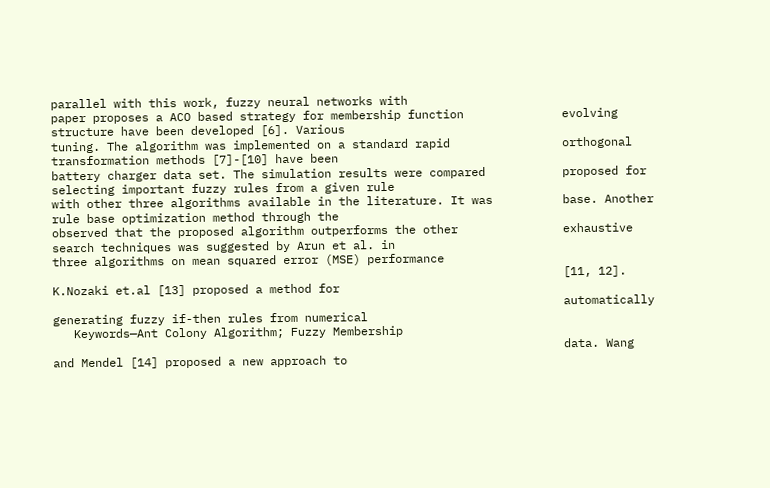parallel with this work, fuzzy neural networks with
paper proposes a ACO based strategy for membership function              evolving structure have been developed [6]. Various
tuning. The algorithm was implemented on a standard rapid                orthogonal transformation methods [7]-[10] have been
battery charger data set. The simulation results were compared           proposed for selecting important fuzzy rules from a given rule
with other three algorithms available in the literature. It was          base. Another rule base optimization method through the
observed that the proposed algorithm outperforms the other               exhaustive search techniques was suggested by Arun et al. in
three algorithms on mean squared error (MSE) performance
                                                                         [11, 12]. K.Nozaki et.al [13] proposed a method for
                                                                         automatically generating fuzzy if-then rules from numerical
   Keywords—Ant Colony Algorithm; Fuzzy Membership
                                                                         data. Wang and Mendel [14] proposed a new approach to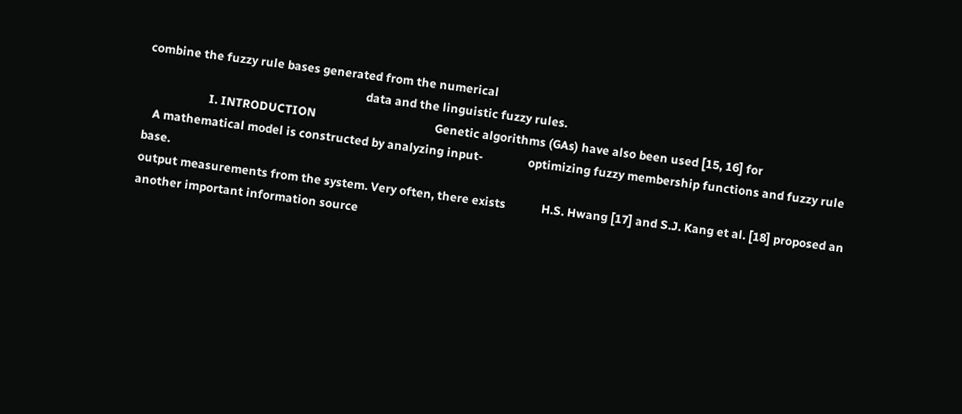combine the fuzzy rule bases generated from the numerical
                                                                         data and the linguistic fuzzy rules.
                     I. INTRODUCTION                                        Genetic algorithms (GAs) have also been used [15, 16] for
   A mathematical model is constructed by analyzing input-               optimizing fuzzy membership functions and fuzzy rule base.
output measurements from the system. Very often, there exists            H.S. Hwang [17] and S.J. Kang et al. [18] proposed an
another important information source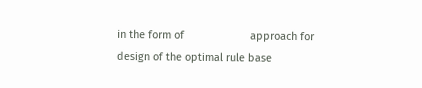in the form of                      approach for design of the optimal rule base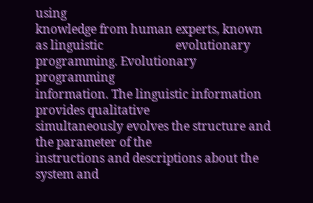using
knowledge from human experts, known as linguistic                        evolutionary programming. Evolutionary programming
information. The linguistic information provides qualitative             simultaneously evolves the structure and the parameter of the
instructions and descriptions about the system and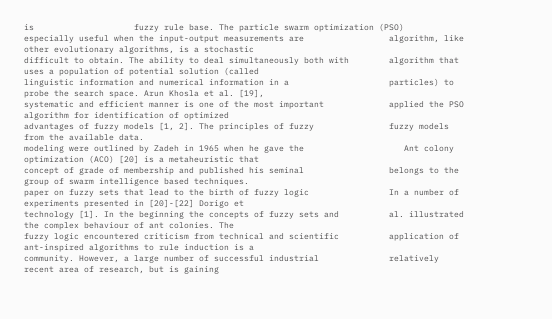is                    fuzzy rule base. The particle swarm optimization (PSO)
especially useful when the input-output measurements are                 algorithm, like other evolutionary algorithms, is a stochastic
difficult to obtain. The ability to deal simultaneously both with        algorithm that uses a population of potential solution (called
linguistic information and numerical information in a                    particles) to probe the search space. Arun Khosla et al. [19],
systematic and efficient manner is one of the most important             applied the PSO algorithm for identification of optimized
advantages of fuzzy models [1, 2]. The principles of fuzzy               fuzzy models from the available data.
modeling were outlined by Zadeh in 1965 when he gave the                    Ant colony optimization (ACO) [20] is a metaheuristic that
concept of grade of membership and published his seminal                 belongs to the group of swarm intelligence based techniques.
paper on fuzzy sets that lead to the birth of fuzzy logic                In a number of experiments presented in [20]-[22] Dorigo et
technology [1]. In the beginning the concepts of fuzzy sets and          al. illustrated the complex behaviour of ant colonies. The
fuzzy logic encountered criticism from technical and scientific          application of ant-inspired algorithms to rule induction is a
community. However, a large number of successful industrial              relatively recent area of research, but is gaining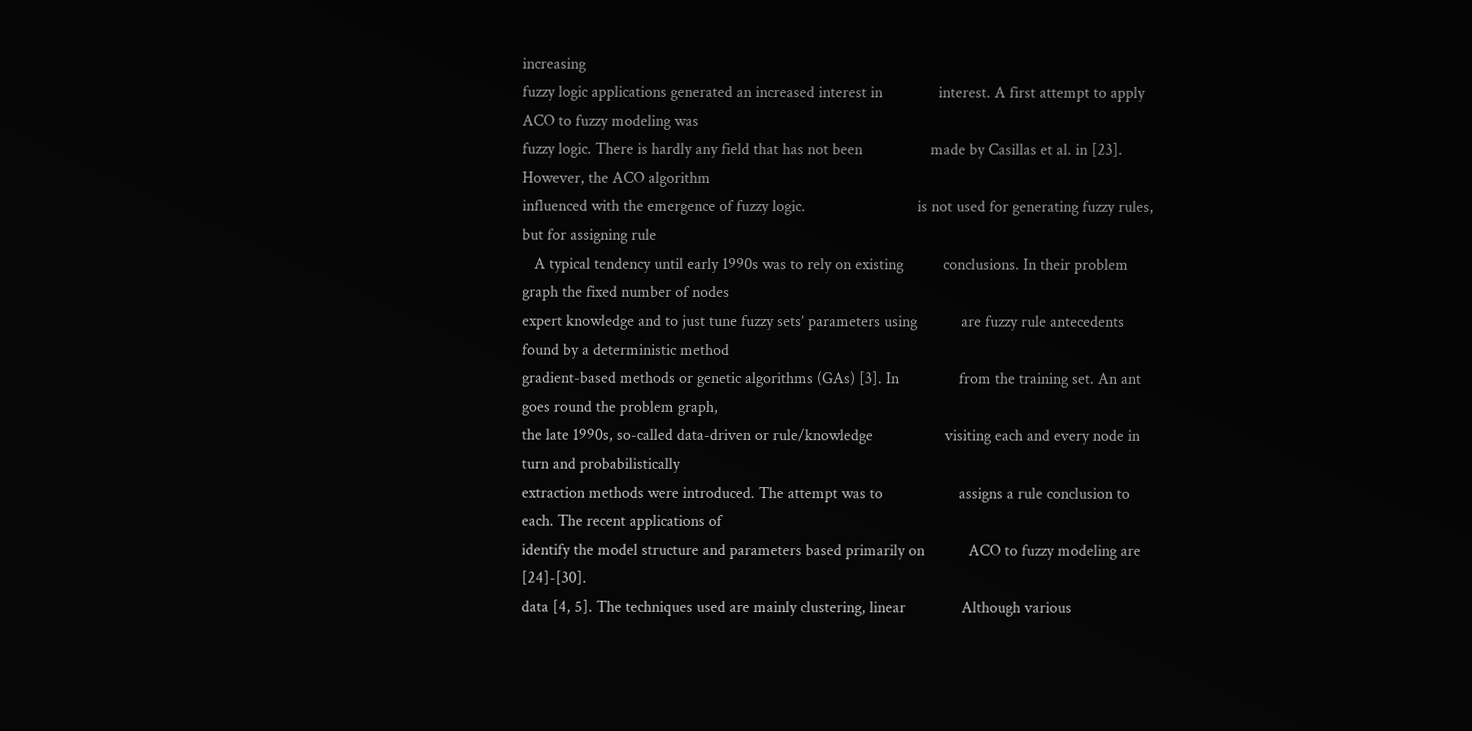increasing
fuzzy logic applications generated an increased interest in              interest. A first attempt to apply ACO to fuzzy modeling was
fuzzy logic. There is hardly any field that has not been                 made by Casillas et al. in [23]. However, the ACO algorithm
influenced with the emergence of fuzzy logic.                            is not used for generating fuzzy rules, but for assigning rule
   A typical tendency until early 1990s was to rely on existing          conclusions. In their problem graph the fixed number of nodes
expert knowledge and to just tune fuzzy sets’ parameters using           are fuzzy rule antecedents found by a deterministic method
gradient-based methods or genetic algorithms (GAs) [3]. In               from the training set. An ant goes round the problem graph,
the late 1990s, so-called data-driven or rule/knowledge                  visiting each and every node in turn and probabilistically
extraction methods were introduced. The attempt was to                   assigns a rule conclusion to each. The recent applications of
identify the model structure and parameters based primarily on           ACO to fuzzy modeling are [24]-[30].
data [4, 5]. The techniques used are mainly clustering, linear              Although various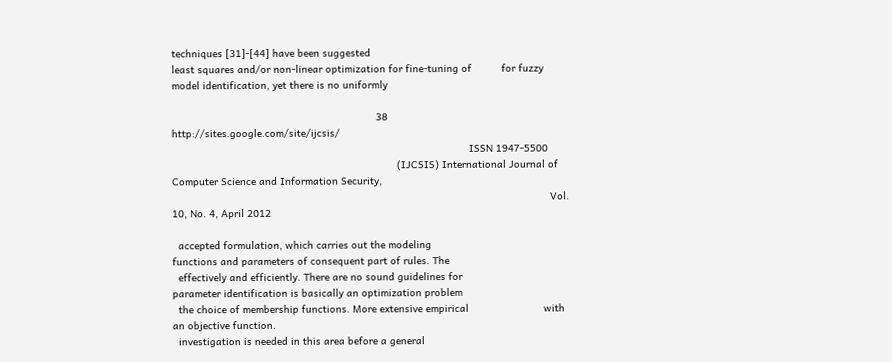techniques [31]-[44] have been suggested
least squares and/or non-linear optimization for fine-tuning of          for fuzzy model identification, yet there is no uniformly

                                                                    38                             http://sites.google.com/site/ijcsis/
                                                                                                   ISSN 1947-5500
                                                                           (IJCSIS) International Journal of Computer Science and Information Security,
                                                                                                                              Vol. 10, No. 4, April 2012

  accepted formulation, which carries out the modeling                                 functions and parameters of consequent part of rules. The
  effectively and efficiently. There are no sound guidelines for                       parameter identification is basically an optimization problem
  the choice of membership functions. More extensive empirical                         with an objective function.
  investigation is needed in this area before a general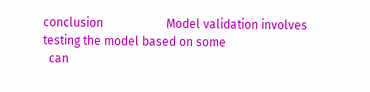conclusion                     Model validation involves testing the model based on some
  can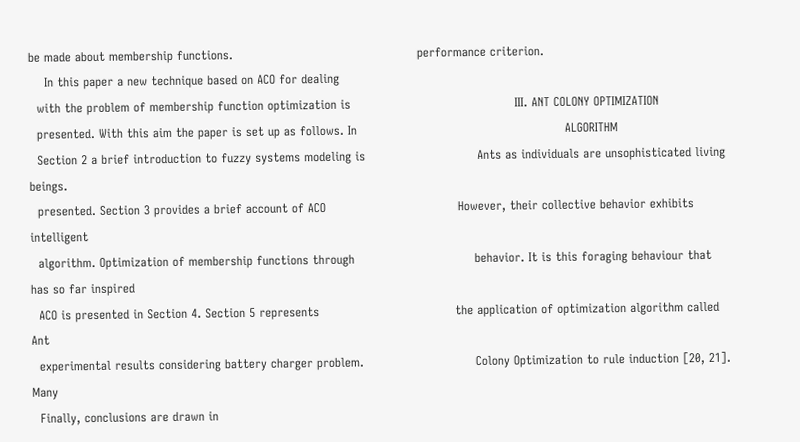be made about membership functions.                                              performance criterion.
    In this paper a new technique based on ACO for dealing
  with the problem of membership function optimization is                                         III. ANT COLONY OPTIMIZATION
  presented. With this aim the paper is set up as follows. In                                                    ALGORITHM
  Section 2 a brief introduction to fuzzy systems modeling is                            Ants as individuals are unsophisticated living beings.
  presented. Section 3 provides a brief account of ACO                                 However, their collective behavior exhibits intelligent
  algorithm. Optimization of membership functions through                              behavior. It is this foraging behaviour that has so far inspired
  ACO is presented in Section 4. Section 5 represents                                  the application of optimization algorithm called Ant
  experimental results considering battery charger problem.                            Colony Optimization to rule induction [20, 21]. Many
  Finally, conclusions are drawn in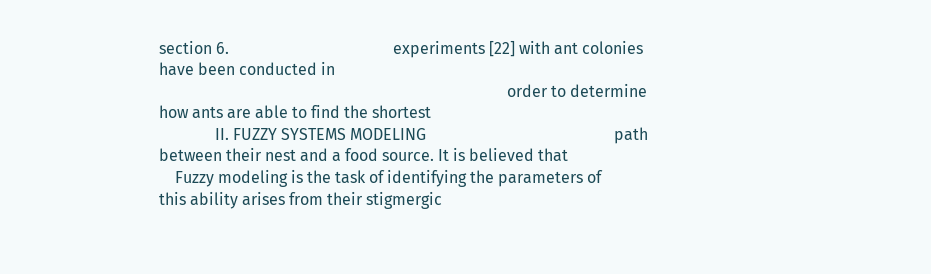section 6.                                         experiments [22] with ant colonies have been conducted in
                                                                                       order to determine how ants are able to find the shortest
              II. FUZZY SYSTEMS MODELING                                               path between their nest and a food source. It is believed that
    Fuzzy modeling is the task of identifying the parameters of                        this ability arises from their stigmergic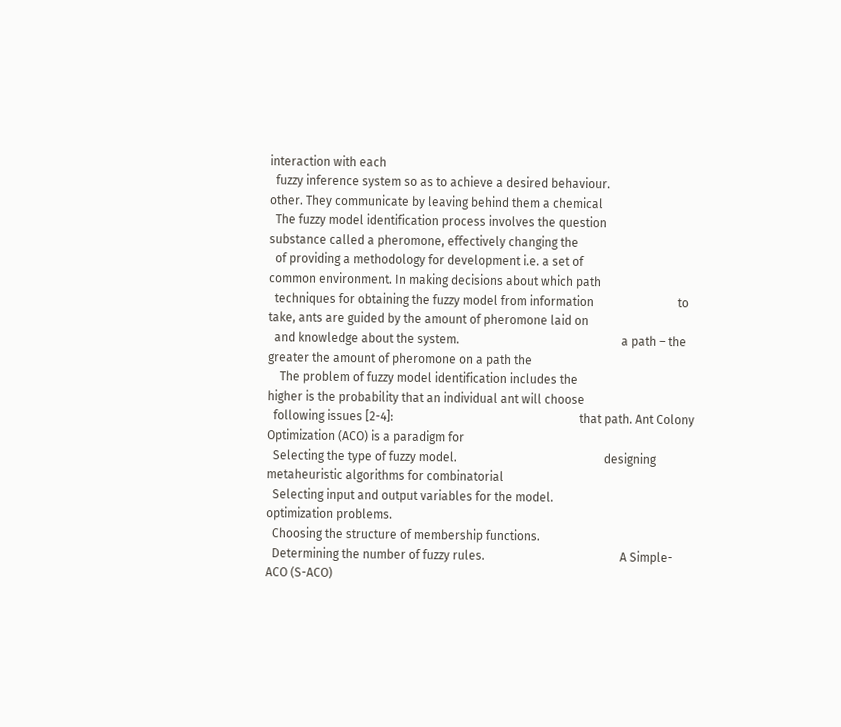interaction with each
  fuzzy inference system so as to achieve a desired behaviour.                         other. They communicate by leaving behind them a chemical
  The fuzzy model identification process involves the question                         substance called a pheromone, effectively changing the
  of providing a methodology for development i.e. a set of                             common environment. In making decisions about which path
  techniques for obtaining the fuzzy model from information                            to take, ants are guided by the amount of pheromone laid on
  and knowledge about the system.                                                      a path – the greater the amount of pheromone on a path the
    The problem of fuzzy model identification includes the                             higher is the probability that an individual ant will choose
  following issues [2-4]:                                                              that path. Ant Colony Optimization (ACO) is a paradigm for
  Selecting the type of fuzzy model.                                                 designing metaheuristic algorithms for combinatorial
  Selecting input and output variables for the model.                                optimization problems.
  Choosing the structure of membership functions.
  Determining the number of fuzzy rules.                                             A Simple-ACO (S-ACO)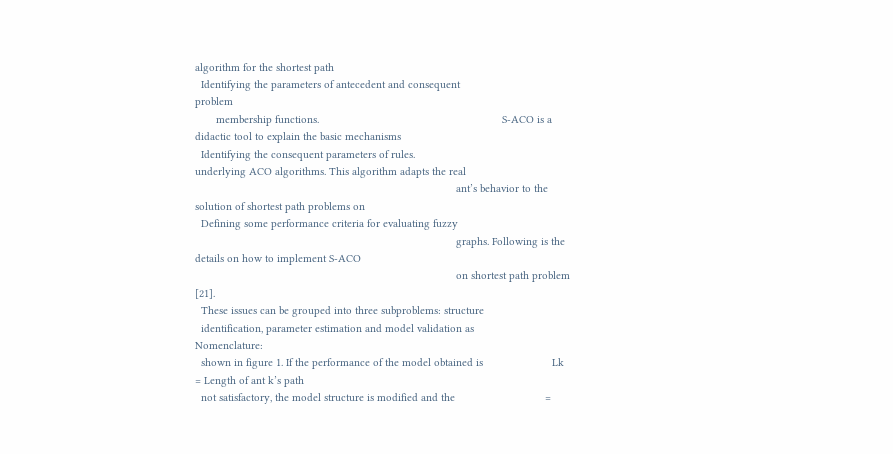algorithm for the shortest path
  Identifying the parameters of antecedent and consequent                            problem
       membership functions.                                                             S-ACO is a didactic tool to explain the basic mechanisms
  Identifying the consequent parameters of rules.                                    underlying ACO algorithms. This algorithm adapts the real
                                                                                       ant’s behavior to the solution of shortest path problems on
  Defining some performance criteria for evaluating fuzzy
                                                                                       graphs. Following is the details on how to implement S-ACO
                                                                                       on shortest path problem [21].
  These issues can be grouped into three subproblems: structure
  identification, parameter estimation and model validation as                         Nomenclature:
  shown in figure 1. If the performance of the model obtained is                       Lk = Length of ant k’s path
  not satisfactory, the model structure is modified and the                              =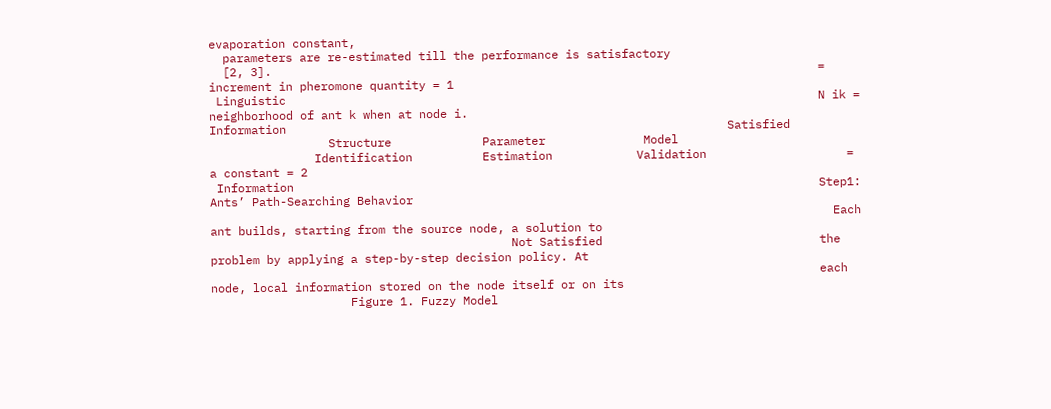evaporation constant,
  parameters are re-estimated till the performance is satisfactory
  [2, 3].                                                                              = increment in pheromone quantity = 1
 Linguistic                                                                            N ik = neighborhood of ant k when at node i.
Information                                                               Satisfied
                 Structure             Parameter              Model
               Identification          Estimation            Validation                    = a constant = 2
 Information                                                                           Step1: Ants’ Path-Searching Behavior
                                                                                         Each ant builds, starting from the source node, a solution to
                                           Not Satisfied                               the problem by applying a step-by-step decision policy. At
                                                                                       each node, local information stored on the node itself or on its
                    Figure 1. Fuzzy Model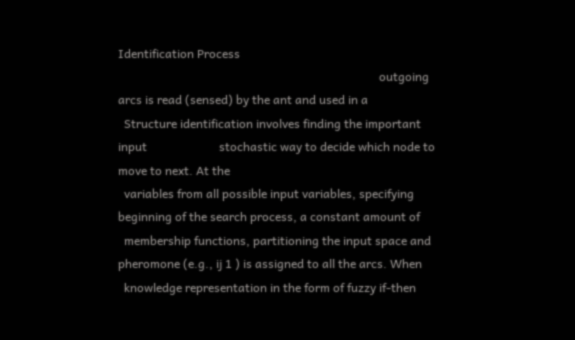Identification Process
                                                                                       outgoing arcs is read (sensed) by the ant and used in a
  Structure identification involves finding the important input                        stochastic way to decide which node to move to next. At the
  variables from all possible input variables, specifying                              beginning of the search process, a constant amount of
  membership functions, partitioning the input space and                               pheromone (e.g., ij 1 ) is assigned to all the arcs. When
  knowledge representation in the form of fuzzy if-then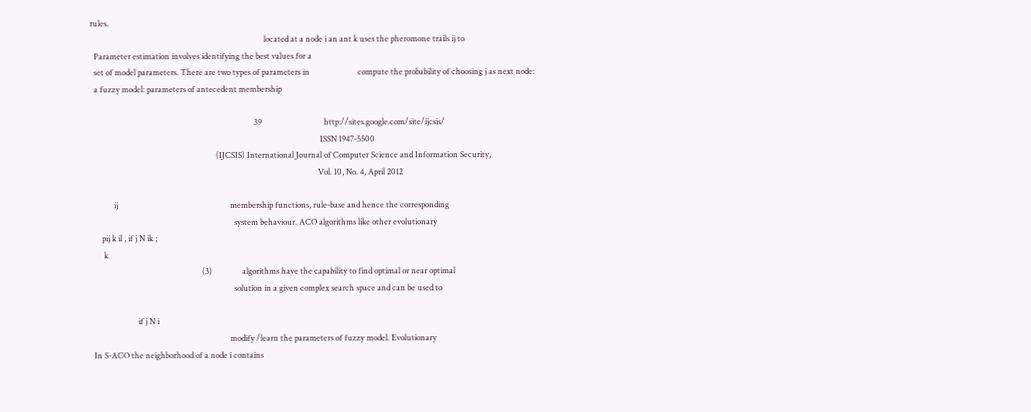rules.
                                                                                       located at a node i an ant k uses the pheromone trails ij to
  Parameter estimation involves identifying the best values for a
  set of model parameters. There are two types of parameters in                        compute the probability of choosing j as next node:
  a fuzzy model: parameters of antecedent membership

                                                                                  39                               http://sites.google.com/site/ijcsis/
                                                                                                                   ISSN 1947-5500
                                                               (IJCSIS) International Journal of Computer Science and Information Security,
                                                                                                                  Vol. 10, No. 4, April 2012

            ij                                                        membership functions, rule-base and hence the corresponding
                                                                        system behaviour. ACO algorithms like other evolutionary
      pij k il , if j N ik ;
       k
                                                        (3)               algorithms have the capability to find optimal or near optimal
                                                                        solution in a given complex search space and can be used to

                        if j N i
                                                                      modify /learn the parameters of fuzzy model. Evolutionary
  In S-ACO the neighborhood of a node i contains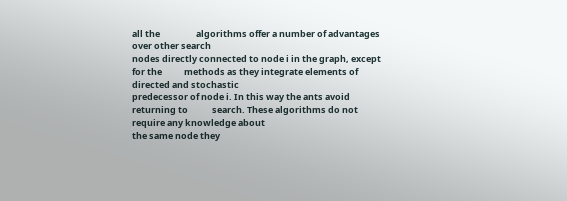all the                  algorithms offer a number of advantages over other search
nodes directly connected to node i in the graph, except for the           methods as they integrate elements of directed and stochastic
predecessor of node i. In this way the ants avoid returning to            search. These algorithms do not require any knowledge about
the same node they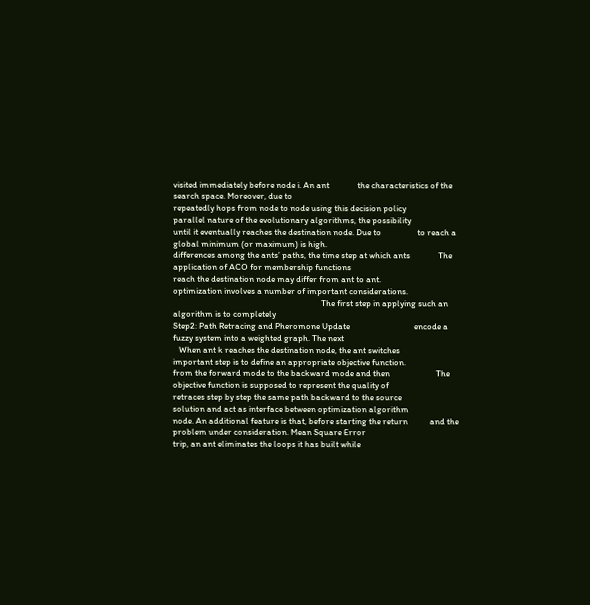visited immediately before node i. An ant              the characteristics of the search space. Moreover, due to
repeatedly hops from node to node using this decision policy              parallel nature of the evolutionary algorithms, the possibility
until it eventually reaches the destination node. Due to                  to reach a global minimum (or maximum) is high.
differences among the ants’ paths, the time step at which ants              The application of ACO for membership functions
reach the destination node may differ from ant to ant.                    optimization involves a number of important considerations.
                                                                          The first step in applying such an algorithm is to completely
Step2: Path Retracing and Pheromone Update                                encode a fuzzy system into a weighted graph. The next
   When ant k reaches the destination node, the ant switches              important step is to define an appropriate objective function.
from the forward mode to the backward mode and then                       The objective function is supposed to represent the quality of
retraces step by step the same path backward to the source                solution and act as interface between optimization algorithm
node. An additional feature is that, before starting the return           and the problem under consideration. Mean Square Error
trip, an ant eliminates the loops it has built while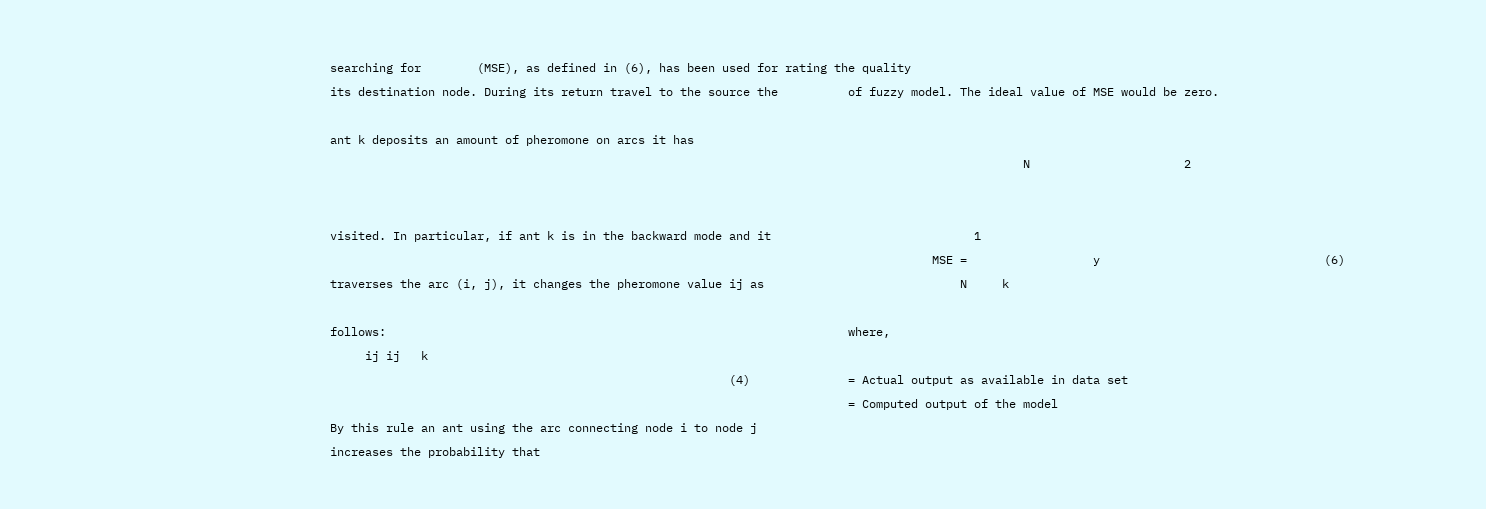searching for        (MSE), as defined in (6), has been used for rating the quality
its destination node. During its return travel to the source the          of fuzzy model. The ideal value of MSE would be zero.

ant k deposits an amount of pheromone on arcs it has
                                                                                                   N                      2


visited. In particular, if ant k is in the backward mode and it                             1
                                                                                      MSE =                  y                                (6)
traverses the arc (i, j), it changes the pheromone value ij as                            N     k

follows:                                                                  where,
     ij ij   k
                                                         (4)              = Actual output as available in data set
                                                                          = Computed output of the model
By this rule an ant using the arc connecting node i to node j
increases the probability that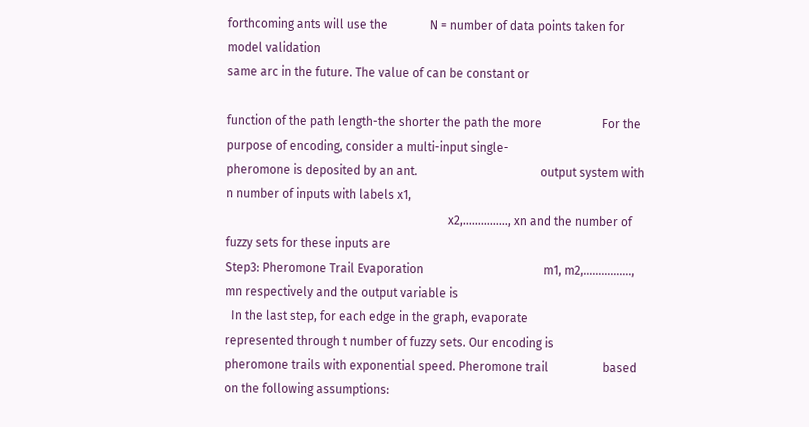forthcoming ants will use the              N = number of data points taken for model validation
same arc in the future. The value of can be constant or

function of the path length-the shorter the path the more                    For the purpose of encoding, consider a multi-input single-
pheromone is deposited by an ant.                                         output system with n number of inputs with labels x1,
                                                                          x2,……………, xn and the number of fuzzy sets for these inputs are
Step3: Pheromone Trail Evaporation                                        m1, m2,……………., mn respectively and the output variable is
  In the last step, for each edge in the graph, evaporate                 represented through t number of fuzzy sets. Our encoding is
pheromone trails with exponential speed. Pheromone trail                  based on the following assumptions: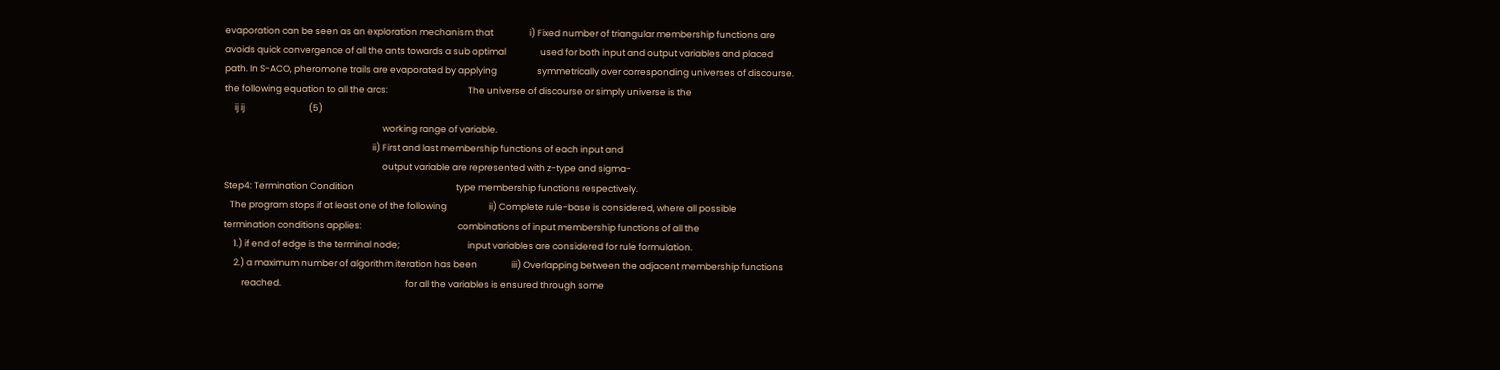evaporation can be seen as an exploration mechanism that                  i) Fixed number of triangular membership functions are
avoids quick convergence of all the ants towards a sub optimal                 used for both input and output variables and placed
path. In S-ACO, pheromone trails are evaporated by applying                    symmetrically over corresponding universes of discourse.
the following equation to all the arcs:                                        The universe of discourse or simply universe is the
     ij ij                                (5)
                                                                               working range of variable.
                                                                          ii) First and last membership functions of each input and
                                                                               output variable are represented with z-type and sigma-
Step4: Termination Condition                                                   type membership functions respectively.
   The program stops if at least one of the following                     ii) Complete rule-base is considered, where all possible
termination conditions applies:                                                combinations of input membership functions of all the
     1.) if end of edge is the terminal node;                                  input variables are considered for rule formulation.
     2.) a maximum number of algorithm iteration has been                 iii) Overlapping between the adjacent membership functions
         reached.                                                              for all the variables is ensured through some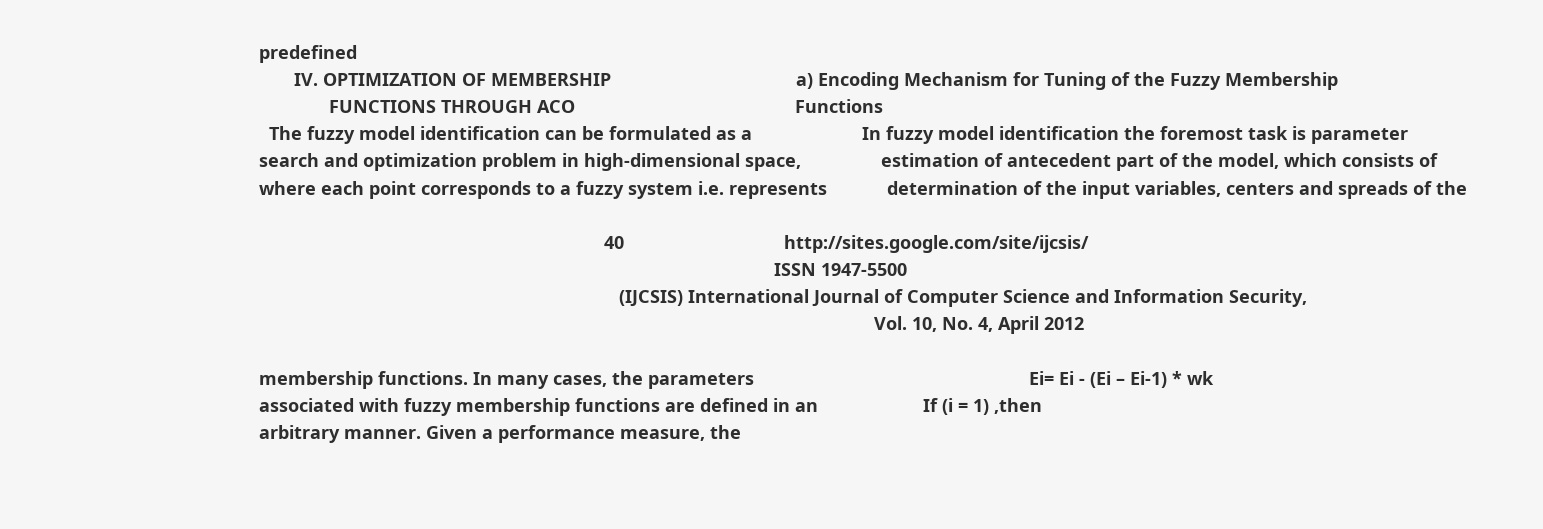predefined
       IV. OPTIMIZATION OF MEMBERSHIP                                     a) Encoding Mechanism for Tuning of the Fuzzy Membership
              FUNCTIONS THROUGH ACO                                            Functions
  The fuzzy model identification can be formulated as a                      In fuzzy model identification the foremost task is parameter
search and optimization problem in high-dimensional space,                estimation of antecedent part of the model, which consists of
where each point corresponds to a fuzzy system i.e. represents            determination of the input variables, centers and spreads of the

                                                                     40                                http://sites.google.com/site/ijcsis/
                                                                                                       ISSN 1947-5500
                                                                        (IJCSIS) International Journal of Computer Science and Information Security,
                                                                                                                           Vol. 10, No. 4, April 2012

membership functions. In many cases, the parameters                                                       Ei= Ei - (Ei – Ei-1) * wk
associated with fuzzy membership functions are defined in an                     If (i = 1) ,then
arbitrary manner. Given a performance measure, the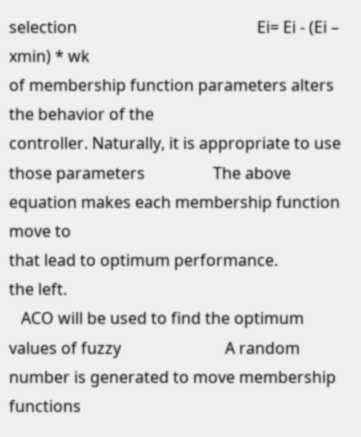selection                                             Ei= Ei - (Ei – xmin) * wk
of membership function parameters alters the behavior of the
controller. Naturally, it is appropriate to use those parameters                 The above equation makes each membership function move to
that lead to optimum performance.                                                the left.
   ACO will be used to find the optimum values of fuzzy                          A random number is generated to move membership functions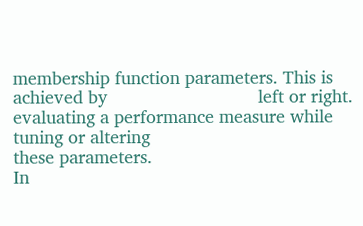membership function parameters. This is achieved by                              left or right.
evaluating a performance measure while tuning or altering
these parameters.                                                                In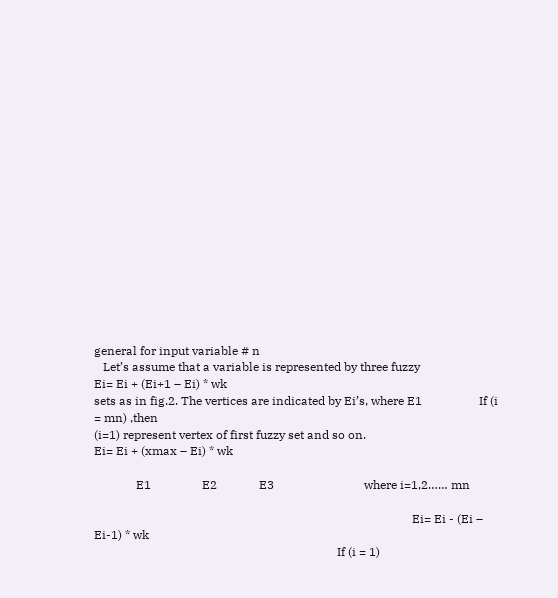general for input variable # n
   Let’s assume that a variable is represented by three fuzzy                                         Ei= Ei + (Ei+1 – Ei) * wk
sets as in fig.2. The vertices are indicated by Ei’s, where E1                   If (i = mn) ,then
(i=1) represent vertex of first fuzzy set and so on.                                                 Ei= Ei + (xmax – Ei) * wk

              E1                 E2              E3                              where i=1,2…… mn

                                                                                                          Ei= Ei - (Ei – Ei-1) * wk
                                                                                 If (i = 1)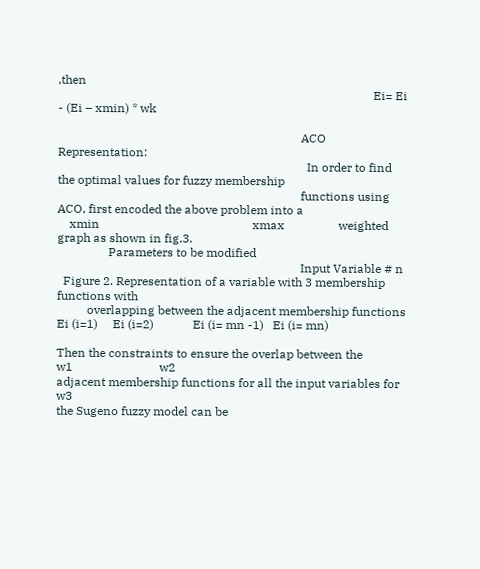,then
                                                                                                         Ei= Ei - (Ei – xmin) * wk

                                                                                 ACO Representation:
                                                                                   In order to find the optimal values for fuzzy membership
                                                                                 functions using ACO, first encoded the above problem into a
    xmin                                                   xmax                  weighted graph as shown in fig.3.
                 Parameters to be modified
                                                                                 Input Variable # n
  Figure 2. Representation of a variable with 3 membership functions with
          overlapping between the adjacent membership functions                           Ei (i=1)     Ei (i=2)             Ei (i= mn -1)   Ei (i= mn)

Then the constraints to ensure the overlap between the                             w1                             w2
adjacent membership functions for all the input variables for                                                                                       w3
the Sugeno fuzzy model can be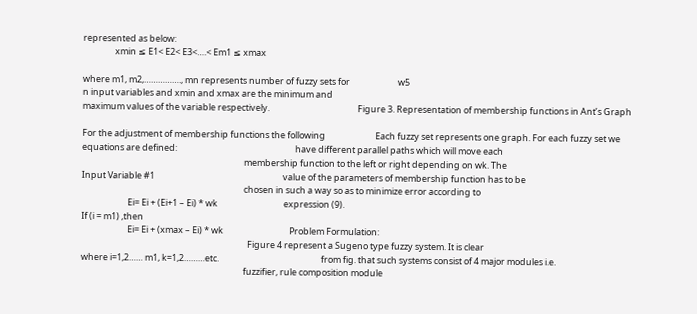represented as below:
                xmin ≤ E1< E2< E3<….< Em1 ≤ xmax

where m1, m2,……………., mn represents number of fuzzy sets for                        w5
n input variables and xmin and xmax are the minimum and
maximum values of the variable respectively.                                            Figure 3. Representation of membership functions in Ant’s Graph

For the adjustment of membership functions the following                         Each fuzzy set represents one graph. For each fuzzy set we
equations are defined:                                                           have different parallel paths which will move each
                                                                                 membership function to the left or right depending on wk. The
Input Variable #1                                                                value of the parameters of membership function has to be
                                                                                 chosen in such a way so as to minimize error according to
                       Ei= Ei + (Ei+1 – Ei) * wk                                 expression (9).
If (i = m1) ,then
                       Ei= Ei + (xmax – Ei) * wk                                 Problem Formulation:
                                                                                   Figure 4 represent a Sugeno type fuzzy system. It is clear
where i=1,2…… m1, k=1,2………etc.                                                   from fig. that such systems consist of 4 major modules i.e.
                                                                                 fuzzifier, rule composition module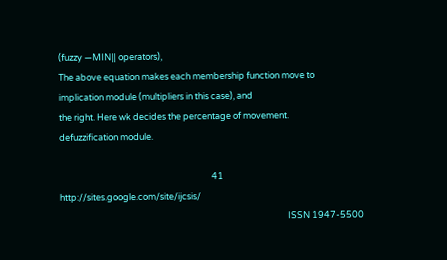(fuzzy ―MIN‖ operators),
The above equation makes each membership function move to                        implication module (multipliers in this case), and
the right. Here wk decides the percentage of movement.                           defuzzification module.

                                                                            41                                    http://sites.google.com/site/ijcsis/
                                                                                                                  ISSN 1947-5500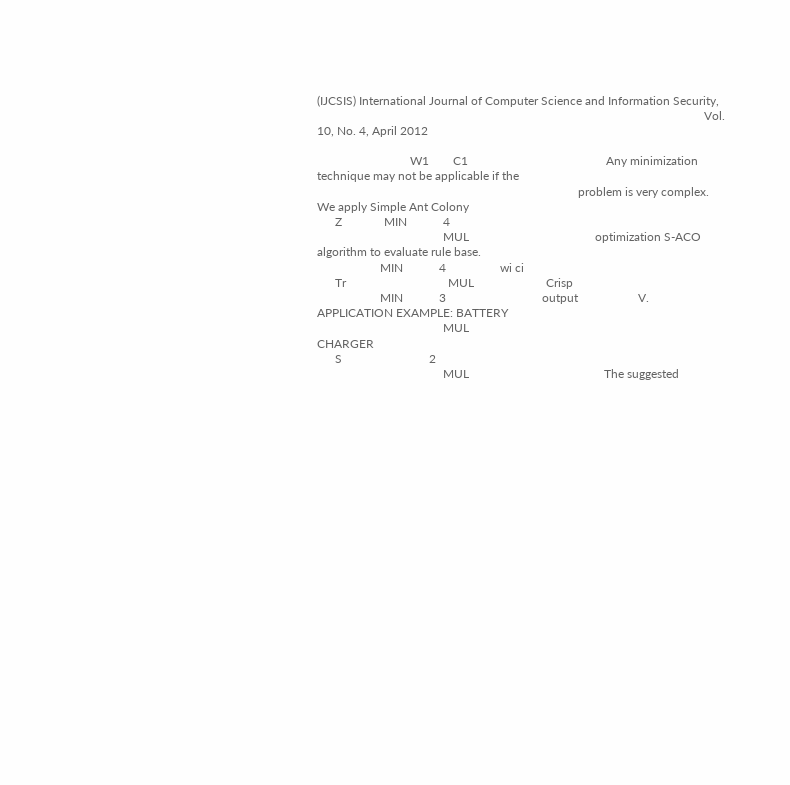(IJCSIS) International Journal of Computer Science and Information Security,
                                                                                                                                 Vol. 10, No. 4, April 2012

                               W1        C1                                              Any minimization technique may not be applicable if the
                                                                                       problem is very complex. We apply Simple Ant Colony
      Z              MIN            4
                                          MUL                                          optimization S-ACO algorithm to evaluate rule base.
                     MIN            4                  wi ci
      Tr                                  MUL                        Crisp
                     MIN            3                                output                    V. APPLICATION EXAMPLE: BATTERY
                                          MUL                                                                      CHARGER
      S                             2
                                          MUL                                             The suggested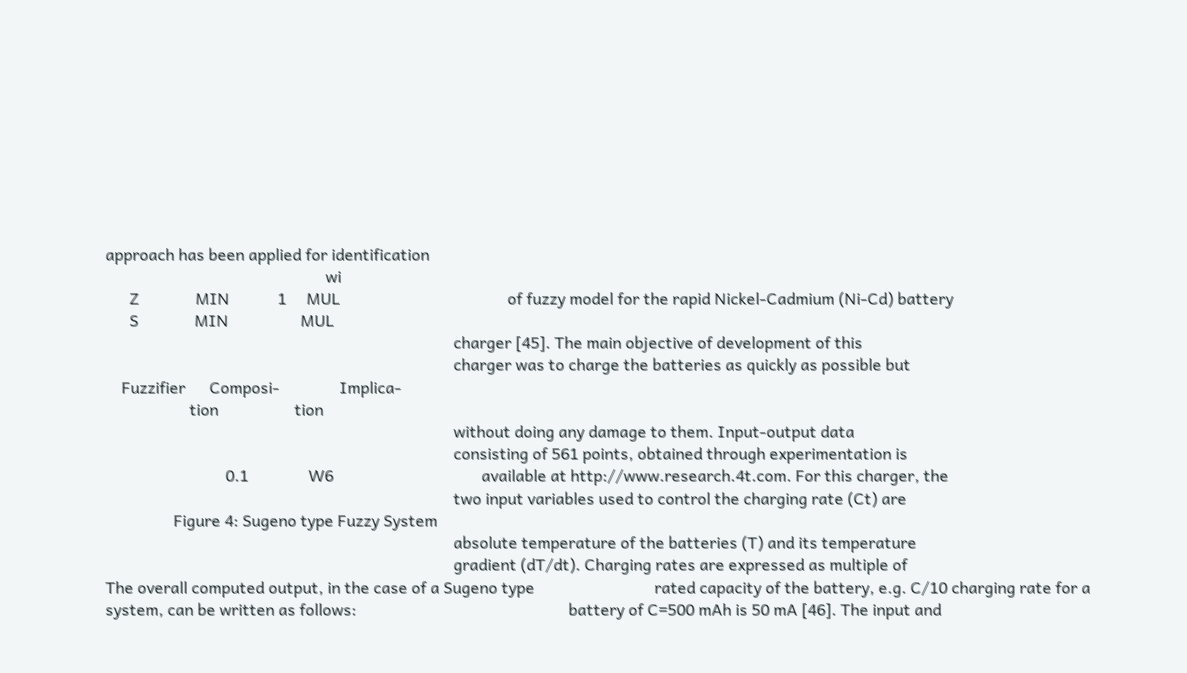approach has been applied for identification
                                                       wi
      Z              MIN            1     MUL                                          of fuzzy model for the rapid Nickel-Cadmium (Ni-Cd) battery
      S              MIN                  MUL
                                                                                       charger [45]. The main objective of development of this
                                                                                       charger was to charge the batteries as quickly as possible but
    Fuzzifier      Composi-               Implica-
                     tion                   tion
                                                                                       without doing any damage to them. Input-output data
                                                                                       consisting of 561 points, obtained through experimentation is
                              0.1               W6                                     available at http://www.research.4t.com. For this charger, the
                                                                                       two input variables used to control the charging rate (Ct) are
                 Figure 4: Sugeno type Fuzzy System
                                                                                       absolute temperature of the batteries (T) and its temperature
                                                                                       gradient (dT/dt). Charging rates are expressed as multiple of
The overall computed output, in the case of a Sugeno type                              rated capacity of the battery, e.g. C/10 charging rate for a
system, can be written as follows:                                                     battery of C=500 mAh is 50 mA [46]. The input and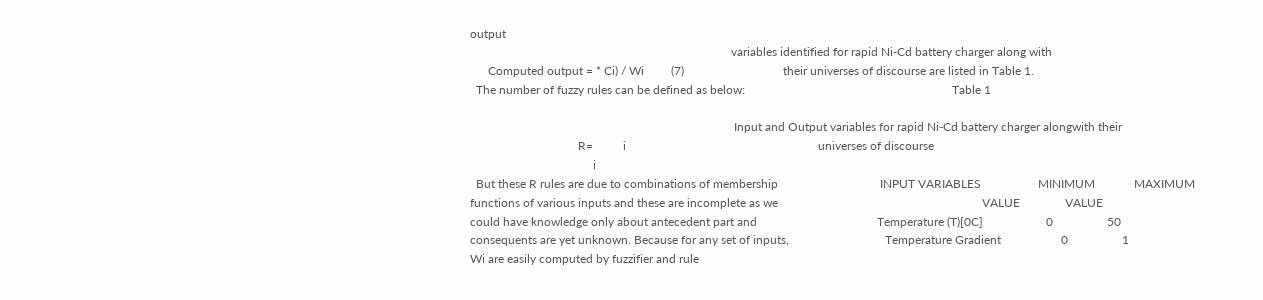output
                                                                                       variables identified for rapid Ni-Cd battery charger along with
      Computed output = * Ci) / Wi         (7)                                 their universes of discourse are listed in Table 1.
  The number of fuzzy rules can be defined as below:                                                                     Table 1

                                                                                        Input and Output variables for rapid Ni-Cd battery charger alongwith their
                                    R=          i                                                                universes of discourse
                                         i
  But these R rules are due to combinations of membership                                  INPUT VARIABLES                   MINIMUM             MAXIMUM
functions of various inputs and these are incomplete as we                                                                    VALUE               VALUE
could have knowledge only about antecedent part and                                        Temperature (T)[0C]                     0                  50
consequents are yet unknown. Because for any set of inputs,                                Temperature Gradient                    0                  1
Wi are easily computed by fuzzifier and rule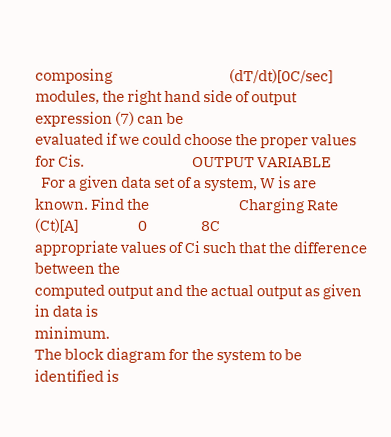composing                                       (dT/dt)[0C/sec]
modules, the right hand side of output expression (7) can be
evaluated if we could choose the proper values for Cis.                                    OUTPUT VARIABLE
  For a given data set of a system, W is are known. Find the                              Charging Rate (Ct)[A]                    0                  8C
appropriate values of Ci such that the difference between the
computed output and the actual output as given in data is
minimum.                                                                               The block diagram for the system to be identified is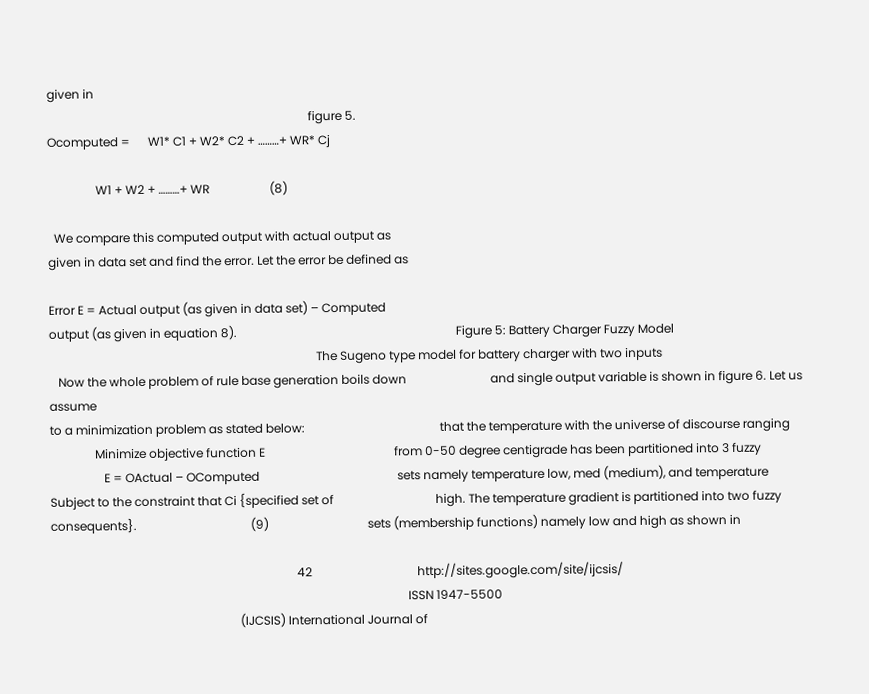given in
                                                                                       figure 5.
Ocomputed =      W1* C1 + W2* C2 + ………+ WR* Cj

                W1 + W2 + ………+ WR                    (8)

  We compare this computed output with actual output as
given in data set and find the error. Let the error be defined as

Error E = Actual output (as given in data set) – Computed
output (as given in equation 8).                                                                         Figure 5: Battery Charger Fuzzy Model
                                                                                         The Sugeno type model for battery charger with two inputs
   Now the whole problem of rule base generation boils down                            and single output variable is shown in figure 6. Let us assume
to a minimization problem as stated below:                                             that the temperature with the universe of discourse ranging
               Minimize objective function E                                           from 0-50 degree centigrade has been partitioned into 3 fuzzy
                  E = OActual – OComputed                                              sets namely temperature low, med (medium), and temperature
Subject to the constraint that Ci {specified set of                                  high. The temperature gradient is partitioned into two fuzzy
consequents}.                                      (9)                                 sets (membership functions) namely low and high as shown in

                                                                                  42                                   http://sites.google.com/site/ijcsis/
                                                                                                                       ISSN 1947-5500
                                                               (IJCSIS) International Journal of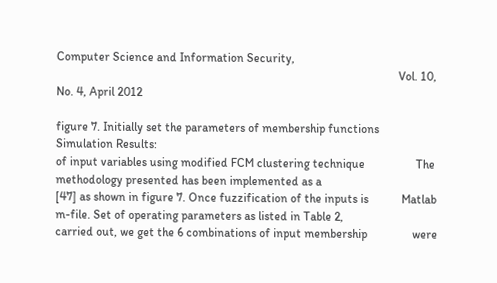Computer Science and Information Security,
                                                                                                                  Vol. 10, No. 4, April 2012

figure 7. Initially set the parameters of membership functions           Simulation Results:
of input variables using modified FCM clustering technique                 The methodology presented has been implemented as a
[47] as shown in figure 7. Once fuzzification of the inputs is           Matlab m-file. Set of operating parameters as listed in Table 2,
carried out, we get the 6 combinations of input membership               were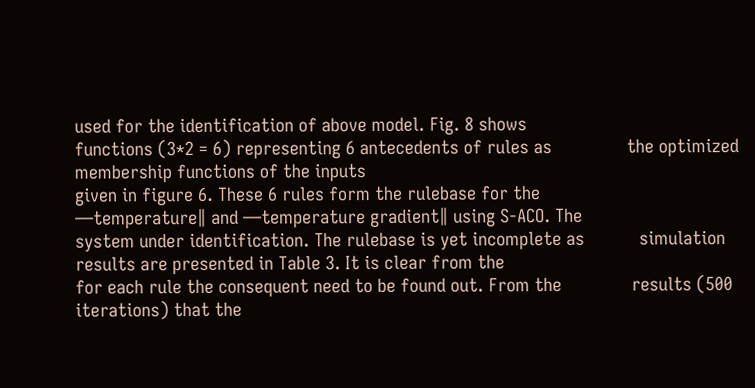used for the identification of above model. Fig. 8 shows
functions (3*2 = 6) representing 6 antecedents of rules as               the optimized membership functions of the inputs
given in figure 6. These 6 rules form the rulebase for the               ―temperature‖ and ―temperature gradient‖ using S-ACO. The
system under identification. The rulebase is yet incomplete as           simulation results are presented in Table 3. It is clear from the
for each rule the consequent need to be found out. From the              results (500 iterations) that the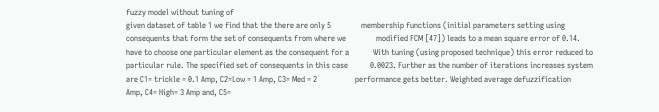fuzzy model without tuning of
given dataset of table 1 we find that the there are only 5               membership functions (initial parameters setting using
consequents that form the set of consequents from where we               modified FCM [47]) leads to a mean square error of 0.14.
have to choose one particular element as the consequent for a            With tuning (using proposed technique) this error reduced to
particular rule. The specified set of consequents in this case           0.0023. Further as the number of iterations increases system
are C1= trickle = 0.1 Amp, C2=Low = 1 Amp, C3= Med = 2                   performance gets better. Weighted average defuzzification
Amp, C4= High= 3 Amp and, C5=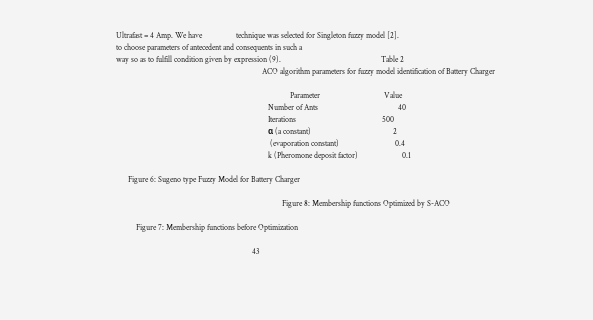Ultrafast = 4 Amp. We have                 technique was selected for Singleton fuzzy model [2].
to choose parameters of antecedent and consequents in such a
way so as to fulfill condition given by expression (9).                                                  Table 2
                                                                         ACO algorithm parameters for fuzzy model identification of Battery Charger

                                                                                       Parameter                                Value
                                                                            Number of Ants                                        40
                                                                            Iterations                                           500
                                                                            α (a constant)                                         2
                                                                             (evaporation constant)                            0.4
                                                                            k (Pheromone deposit factor)                      0.1

      Figure 6: Sugeno type Fuzzy Model for Battery Charger

                                                                                   Figure 8: Membership functions Optimized by S-ACO

          Figure 7: Membership functions before Optimization

                                                                    43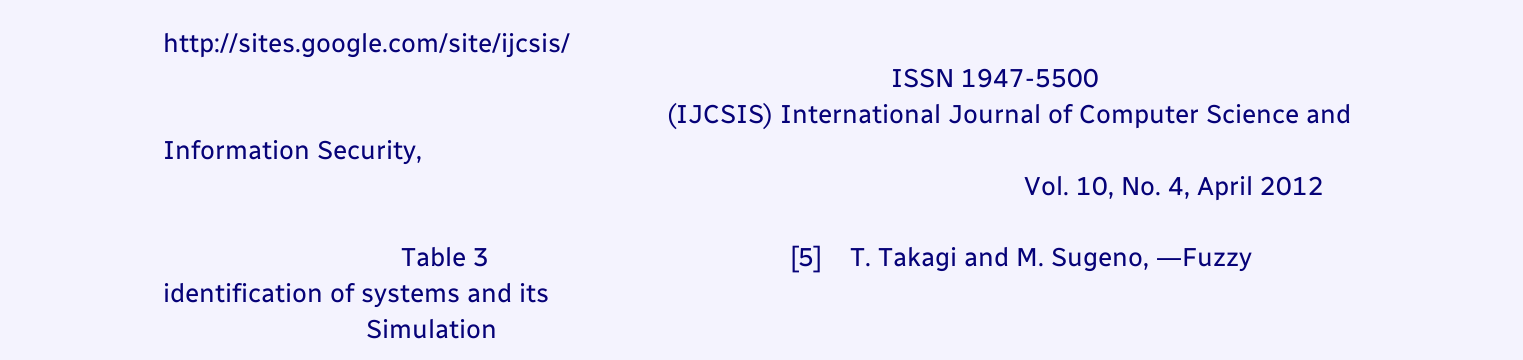http://sites.google.com/site/ijcsis/
                                                                                                        ISSN 1947-5500
                                                                        (IJCSIS) International Journal of Computer Science and Information Security,
                                                                                                                           Vol. 10, No. 4, April 2012

                                  Table 3                                           [5]    T. Takagi and M. Sugeno, ―Fuzzy identification of systems and its
                             Simulation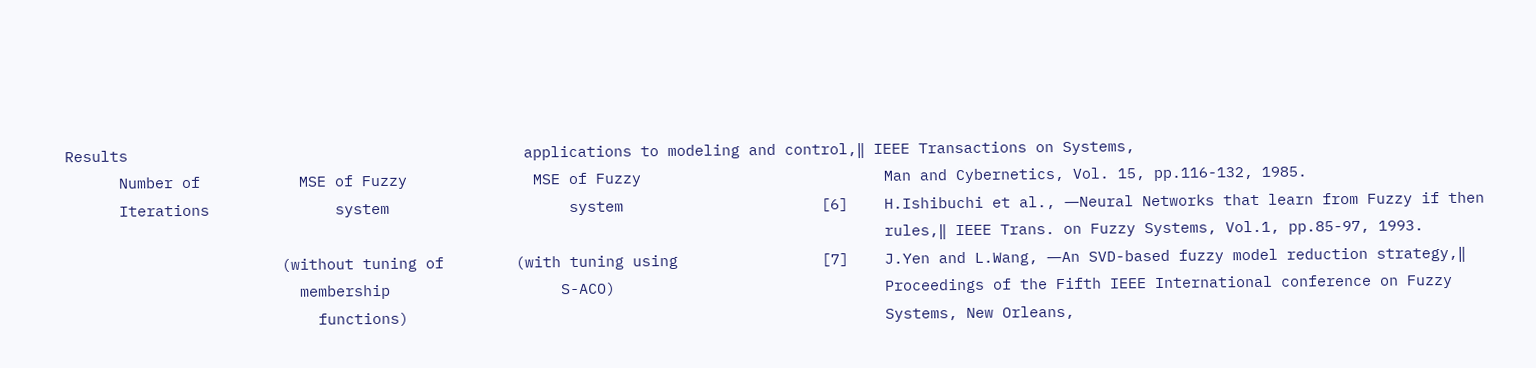Results                                            applications to modeling and control,‖ IEEE Transactions on Systems,
      Number of           MSE of Fuzzy              MSE of Fuzzy                           Man and Cybernetics, Vol. 15, pp.116-132, 1985.
      Iterations              system                    system                      [6]    H.Ishibuchi et al., ―Neural Networks that learn from Fuzzy if then
                                                                                           rules,‖ IEEE Trans. on Fuzzy Systems, Vol.1, pp.85-97, 1993.
                        (without tuning of        (with tuning using                [7]    J.Yen and L.Wang, ―An SVD-based fuzzy model reduction strategy,‖
                          membership                   S-ACO)                              Proceedings of the Fifth IEEE International conference on Fuzzy
                            functions)                                                     Systems, New Orleans,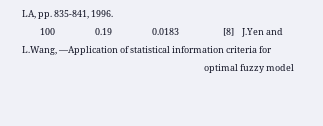LA, pp. 835-841, 1996.
         100                    0.19                    0.0183                      [8]    J.Yen and L.Wang, ―Application of statistical information criteria for
                                                                                           optimal fuzzy model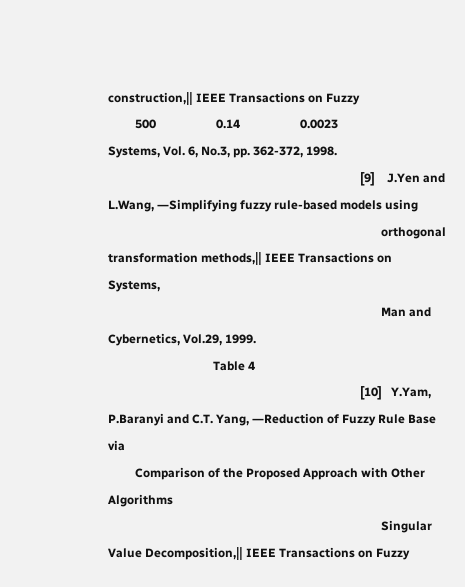construction,‖ IEEE Transactions on Fuzzy
         500                    0.14                    0.0023                             Systems, Vol. 6, No.3, pp. 362-372, 1998.
                                                                                    [9]    J.Yen and L.Wang, ―Simplifying fuzzy rule-based models using
                                                                                           orthogonal transformation methods,‖ IEEE Transactions on Systems,
                                                                                           Man and Cybernetics, Vol.29, 1999.
                                   Table 4
                                                                                    [10]   Y.Yam, P.Baranyi and C.T. Yang, ―Reduction of Fuzzy Rule Base via
         Comparison of the Proposed Approach with Other Algorithms
                                                                                           Singular Value Decomposition,‖ IEEE Transactions on Fuzzy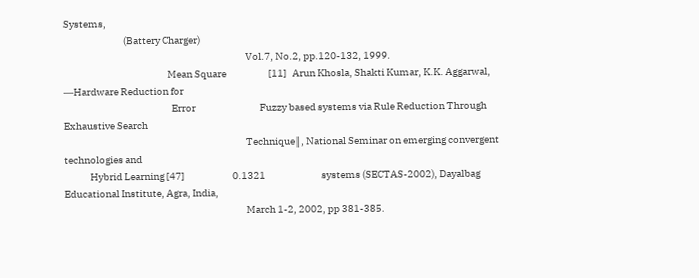Systems,
                              (Battery Charger)
                                                                                           Vol.7, No.2, pp.120-132, 1999.
                                                    Mean Square                     [11]   Arun Khosla, Shakti Kumar, K.K. Aggarwal, ―Hardware Reduction for
                                                      Error                                Fuzzy based systems via Rule Reduction Through Exhaustive Search
                                                                                           Technique‖, National Seminar on emerging convergent technologies and
             Hybrid Learning [47]                        0.1321                            systems (SECTAS-2002), Dayalbag Educational Institute, Agra, India,
                                                                                           March 1-2, 2002, pp 381-385.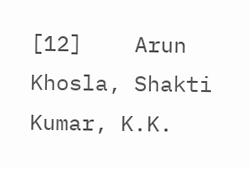[12]    Arun Khosla, Shakti Kumar, K.K.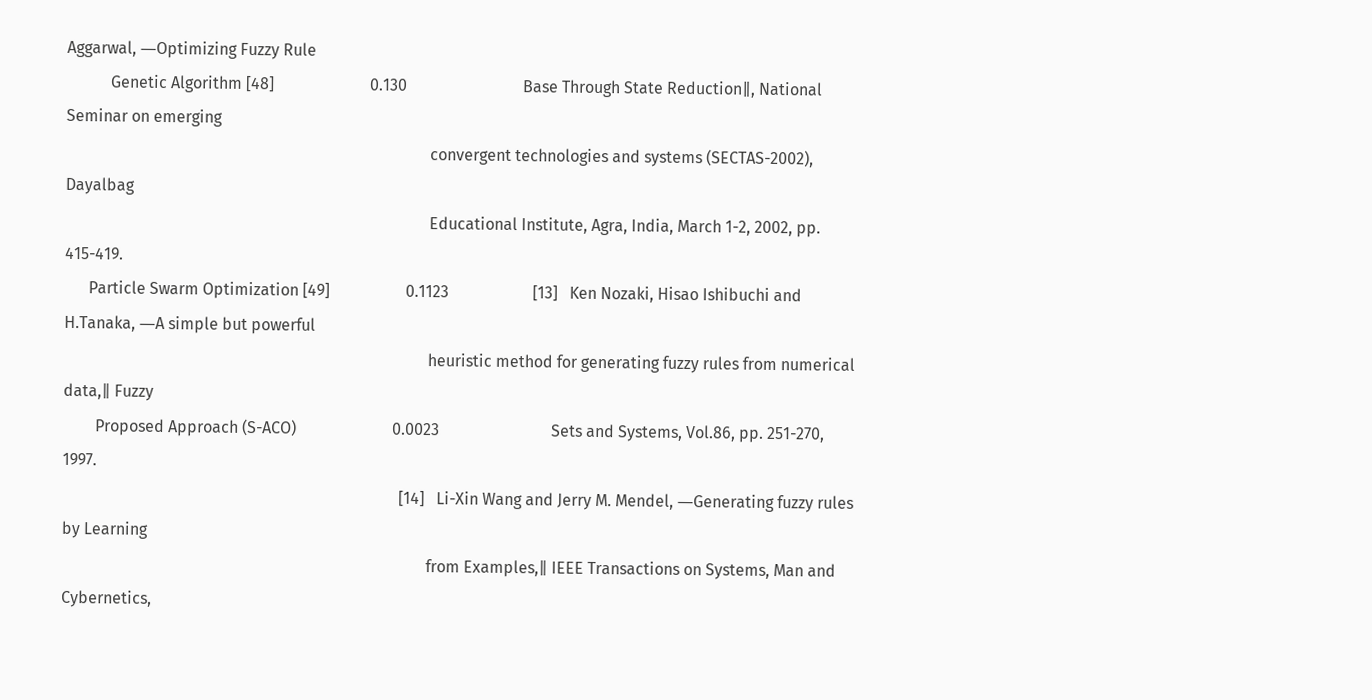Aggarwal, ―Optimizing Fuzzy Rule
           Genetic Algorithm [48]                        0.130                             Base Through State Reduction‖, National Seminar on emerging
                                                                                           convergent technologies and systems (SECTAS-2002), Dayalbag
                                                                                           Educational Institute, Agra, India, March 1-2, 2002, pp. 415-419.
      Particle Swarm Optimization [49]                   0.1123                     [13]   Ken Nozaki, Hisao Ishibuchi and H.Tanaka, ―A simple but powerful
                                                                                           heuristic method for generating fuzzy rules from numerical data,‖ Fuzzy
        Proposed Approach (S-ACO)                        0.0023                            Sets and Systems, Vol.86, pp. 251-270, 1997.
                                                                                    [14]   Li-Xin Wang and Jerry M. Mendel, ―Generating fuzzy rules by Learning
                                                                                           from Examples,‖ IEEE Transactions on Systems, Man and Cybernetics,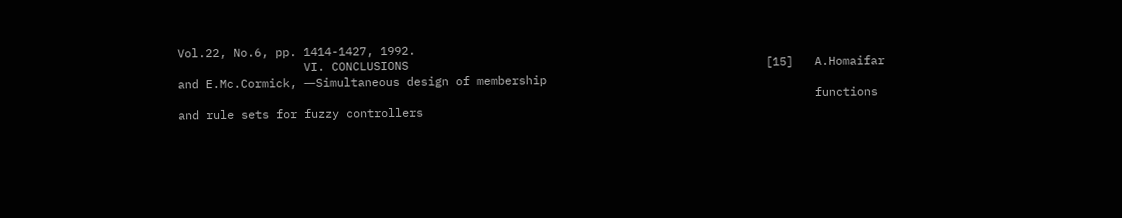Vol.22, No.6, pp. 1414-1427, 1992.
                  VI. CONCLUSIONS                                                   [15]   A.Homaifar and E.Mc.Cormick, ―Simultaneous design of membership
                                                                                           functions and rule sets for fuzzy controllers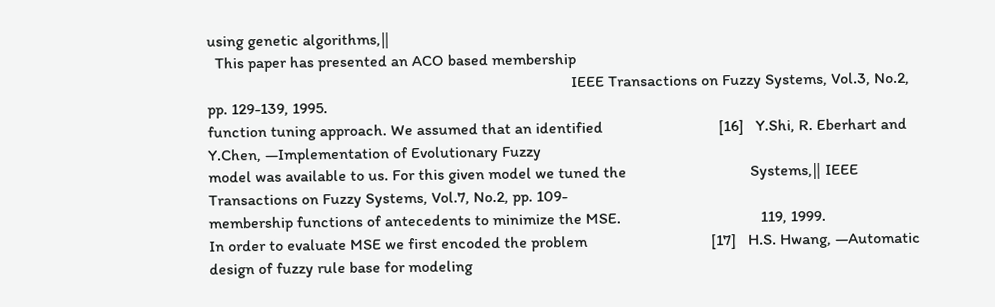using genetic algorithms,‖
  This paper has presented an ACO based membership
                                                                                           IEEE Transactions on Fuzzy Systems, Vol.3, No.2, pp. 129-139, 1995.
function tuning approach. We assumed that an identified                             [16]   Y.Shi, R. Eberhart and Y.Chen, ―Implementation of Evolutionary Fuzzy
model was available to us. For this given model we tuned the                               Systems,‖ IEEE Transactions on Fuzzy Systems, Vol.7, No.2, pp. 109-
membership functions of antecedents to minimize the MSE.                                   119, 1999.
In order to evaluate MSE we first encoded the problem                               [17]   H.S. Hwang, ―Automatic design of fuzzy rule base for modeling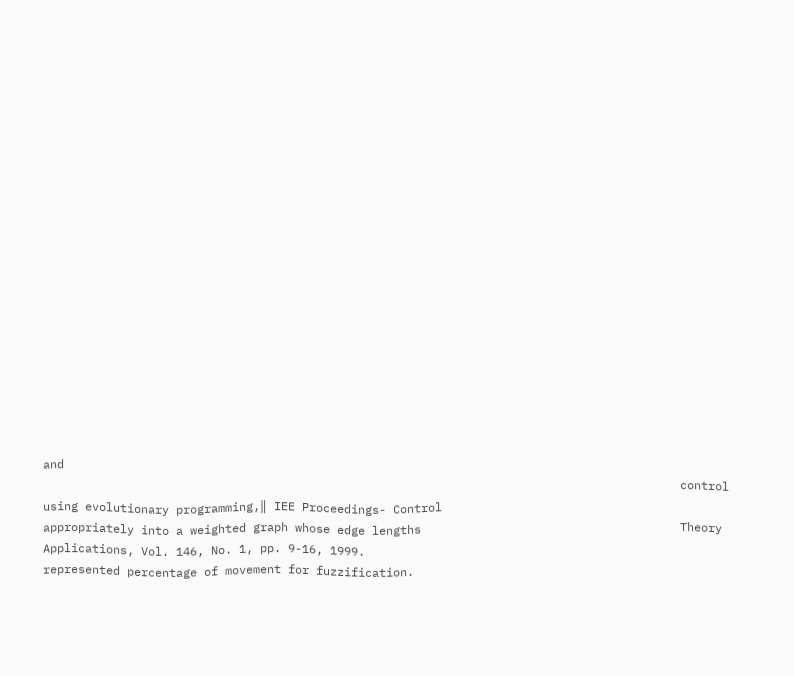and
                                                                                           control using evolutionary programming,‖ IEE Proceedings- Control
appropriately into a weighted graph whose edge lengths                                     Theory Applications, Vol. 146, No. 1, pp. 9-16, 1999.
represented percentage of movement for fuzzification.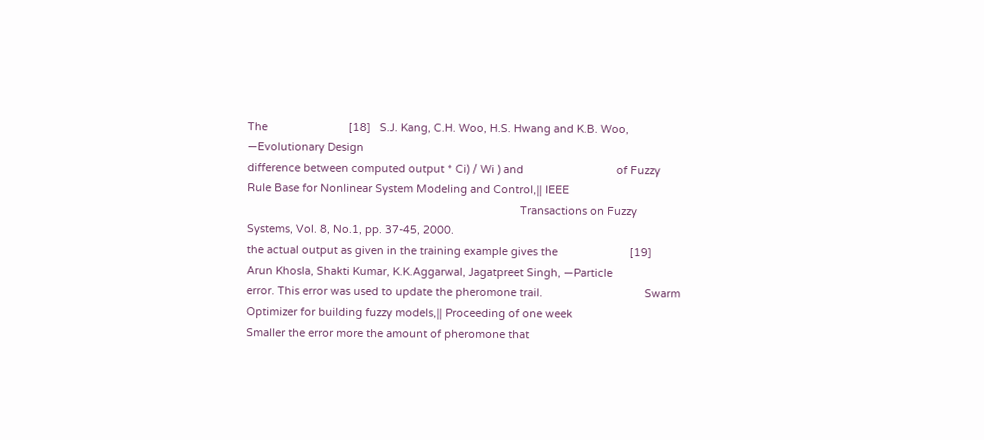The                           [18]   S.J. Kang, C.H. Woo, H.S. Hwang and K.B. Woo, ―Evolutionary Design
difference between computed output * Ci) / Wi ) and                               of Fuzzy Rule Base for Nonlinear System Modeling and Control,‖ IEEE
                                                                                           Transactions on Fuzzy Systems, Vol. 8, No.1, pp. 37-45, 2000.
the actual output as given in the training example gives the                        [19]   Arun Khosla, Shakti Kumar, K.K.Aggarwal, Jagatpreet Singh, ―Particle
error. This error was used to update the pheromone trail.                                  Swarm Optimizer for building fuzzy models,‖ Proceeding of one week
Smaller the error more the amount of pheromone that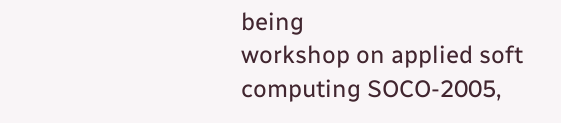being                                  workshop on applied soft computing SOCO-2005,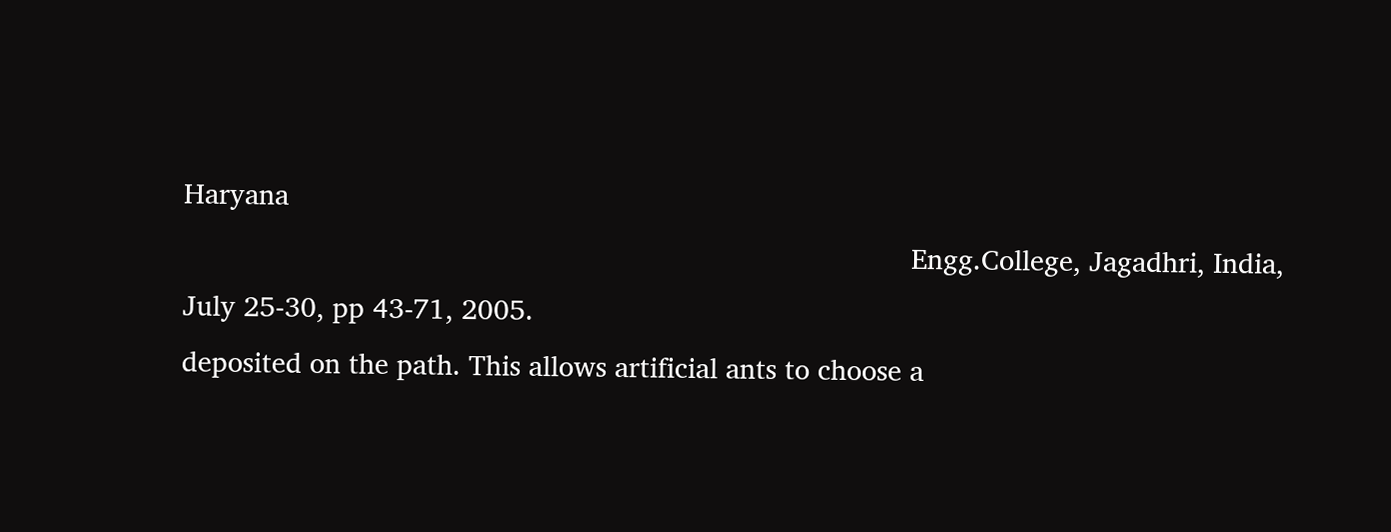Haryana
                                                                                           Engg.College, Jagadhri, India, July 25-30, pp 43-71, 2005.
deposited on the path. This allows artificial ants to choose a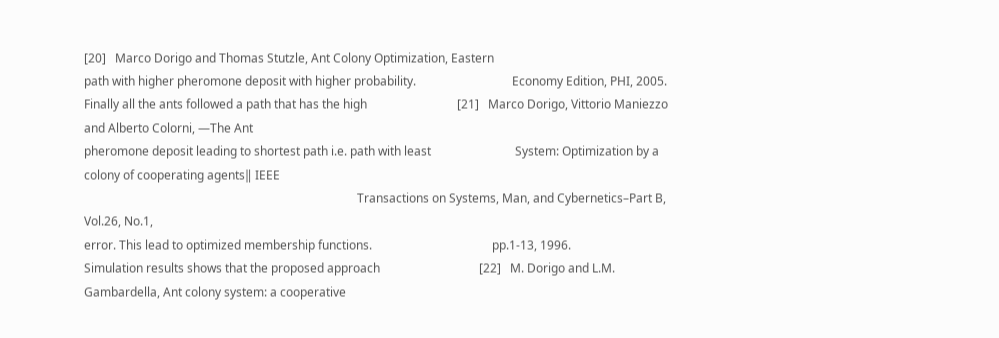[20]   Marco Dorigo and Thomas Stutzle, Ant Colony Optimization, Eastern
path with higher pheromone deposit with higher probability.                                Economy Edition, PHI, 2005.
Finally all the ants followed a path that has the high                              [21]   Marco Dorigo, Vittorio Maniezzo and Alberto Colorni, ―The Ant
pheromone deposit leading to shortest path i.e. path with least                            System: Optimization by a colony of cooperating agents‖ IEEE
                                                                                           Transactions on Systems, Man, and Cybernetics–Part B, Vol.26, No.1,
error. This lead to optimized membership functions.                                        pp.1-13, 1996.
Simulation results shows that the proposed approach                                 [22]   M. Dorigo and L.M. Gambardella, Ant colony system: a cooperative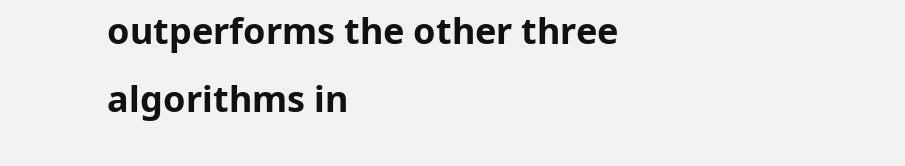outperforms the other three algorithms in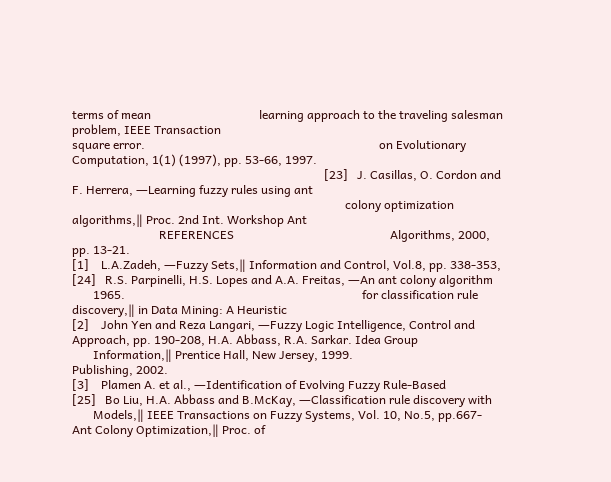terms of mean                                    learning approach to the traveling salesman problem, IEEE Transaction
square error.                                                                              on Evolutionary Computation, 1(1) (1997), pp. 53-66, 1997.
                                                                                    [23]   J. Casillas, O. Cordon and F. Herrera, ―Learning fuzzy rules using ant
                                                                                           colony optimization algorithms,‖ Proc. 2nd Int. Workshop Ant
                             REFERENCES                                                    Algorithms, 2000, pp. 13-21.
[1]    L.A.Zadeh, ―Fuzzy Sets,‖ Information and Control, Vol.8, pp. 338-353,        [24]   R.S. Parpinelli, H.S. Lopes and A.A. Freitas, ―An ant colony algorithm
       1965.                                                                               for classification rule discovery,‖ in Data Mining: A Heuristic
[2]    John Yen and Reza Langari, ―Fuzzy Logic Intelligence, Control and                   Approach, pp. 190-208, H.A. Abbass, R.A. Sarkar. Idea Group
       Information,‖ Prentice Hall, New Jersey, 1999.                                      Publishing, 2002.
[3]    Plamen A. et al., ―Identification of Evolving Fuzzy Rule-Based               [25]   Bo Liu, H.A. Abbass and B.McKay, ―Classification rule discovery with
       Models,‖ IEEE Transactions on Fuzzy Systems, Vol. 10, No.5, pp.667-                 Ant Colony Optimization,‖ Proc. of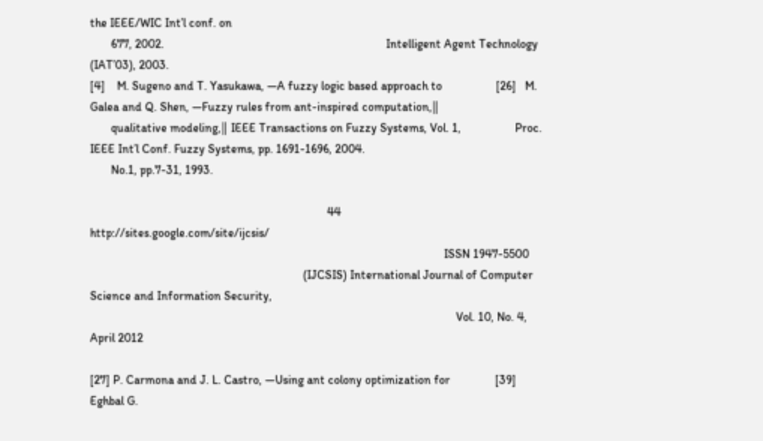the IEEE/WIC Int’l conf. on
       677, 2002.                                                                          Intelligent Agent Technology (IAT’03), 2003.
[4]    M. Sugeno and T. Yasukawa, ―A fuzzy logic based approach to                  [26]   M. Galea and Q. Shen, ―Fuzzy rules from ant-inspired computation,‖
       qualitative modeling,‖ IEEE Transactions on Fuzzy Systems, Vol. 1,                  Proc. IEEE Int’l Conf. Fuzzy Systems, pp. 1691-1696, 2004.
       No.1, pp.7-31, 1993.

                                                                               44                                     http://sites.google.com/site/ijcsis/
                                                                                                                      ISSN 1947-5500
                                                                       (IJCSIS) International Journal of Computer Science and Information Security,
                                                                                                                          Vol. 10, No. 4, April 2012

[27] P. Carmona and J. L. Castro, ―Using ant colony optimization for               [39] Eghbal G.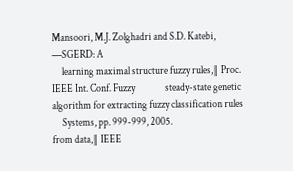Mansoori, M.J. Zolghadri and S.D. Katebi, ―SGERD: A
     learning maximal structure fuzzy rules,‖ Proc. IEEE Int. Conf. Fuzzy               steady-state genetic algorithm for extracting fuzzy classification rules
     Systems, pp. 999-999, 2005.                                                        from data,‖ IEEE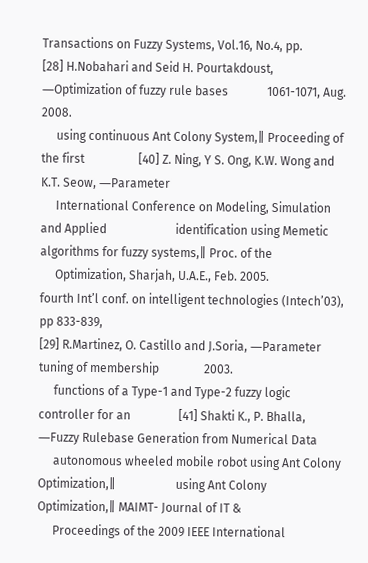Transactions on Fuzzy Systems, Vol.16, No.4, pp.
[28] H.Nobahari and Seid H. Pourtakdoust, ―Optimization of fuzzy rule bases             1061-1071, Aug. 2008.
     using continuous Ant Colony System,‖ Proceeding of the first                  [40] Z. Ning, Y S. Ong, K.W. Wong and K.T. Seow, ―Parameter
     International Conference on Modeling, Simulation and Applied                       identification using Memetic algorithms for fuzzy systems,‖ Proc. of the
     Optimization, Sharjah, U.A.E., Feb. 2005.                                          fourth Int’l conf. on intelligent technologies (Intech’03), pp 833-839,
[29] R.Martinez, O. Castillo and J.Soria, ―Parameter tuning of membership               2003.
     functions of a Type-1 and Type-2 fuzzy logic controller for an                [41] Shakti K., P. Bhalla, ―Fuzzy Rulebase Generation from Numerical Data
     autonomous wheeled mobile robot using Ant Colony Optimization,‖                    using Ant Colony Optimization,‖ MAIMT- Journal of IT &
     Proceedings of the 2009 IEEE International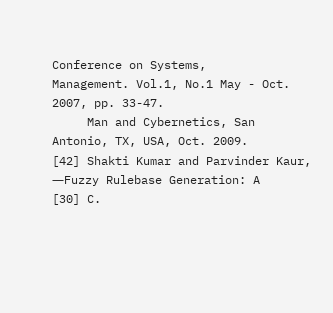Conference on Systems,                  Management. Vol.1, No.1 May - Oct. 2007, pp. 33-47.
     Man and Cybernetics, San Antonio, TX, USA, Oct. 2009.                         [42] Shakti Kumar and Parvinder Kaur, ―Fuzzy Rulebase Generation: A
[30] C.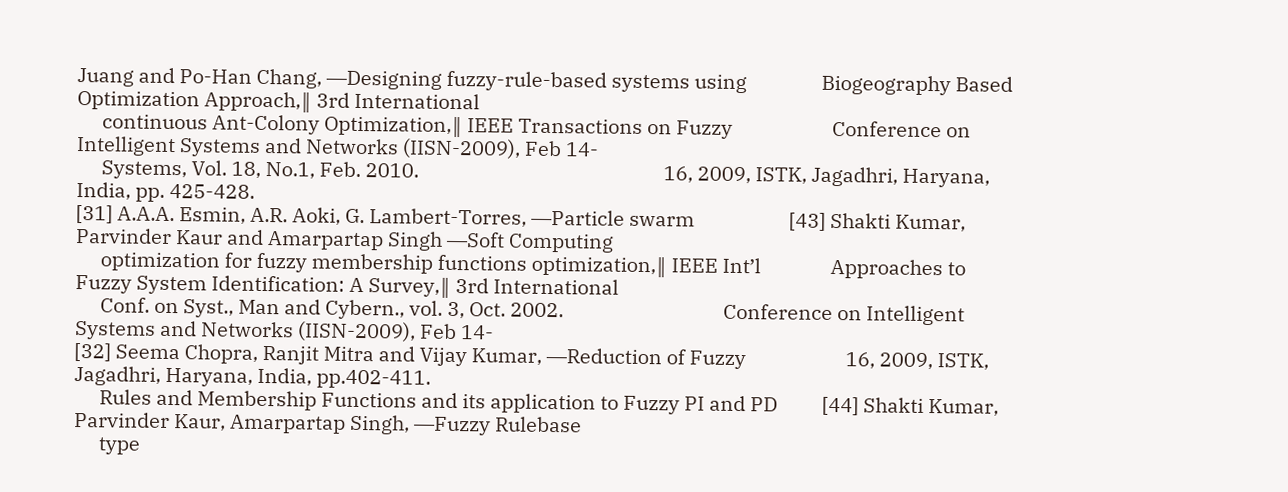Juang and Po-Han Chang, ―Designing fuzzy-rule-based systems using               Biogeography Based Optimization Approach,‖ 3rd International
     continuous Ant-Colony Optimization,‖ IEEE Transactions on Fuzzy                    Conference on Intelligent Systems and Networks (IISN-2009), Feb 14-
     Systems, Vol. 18, No.1, Feb. 2010.                                                 16, 2009, ISTK, Jagadhri, Haryana, India, pp. 425-428.
[31] A.A.A. Esmin, A.R. Aoki, G. Lambert-Torres, ―Particle swarm                   [43] Shakti Kumar, Parvinder Kaur and Amarpartap Singh ―Soft Computing
     optimization for fuzzy membership functions optimization,‖ IEEE Int’l              Approaches to Fuzzy System Identification: A Survey,‖ 3rd International
     Conf. on Syst., Man and Cybern., vol. 3, Oct. 2002.                                Conference on Intelligent Systems and Networks (IISN-2009), Feb 14-
[32] Seema Chopra, Ranjit Mitra and Vijay Kumar, ―Reduction of Fuzzy                    16, 2009, ISTK, Jagadhri, Haryana, India, pp.402-411.
     Rules and Membership Functions and its application to Fuzzy PI and PD         [44] Shakti Kumar, Parvinder Kaur, Amarpartap Singh, ―Fuzzy Rulebase
     type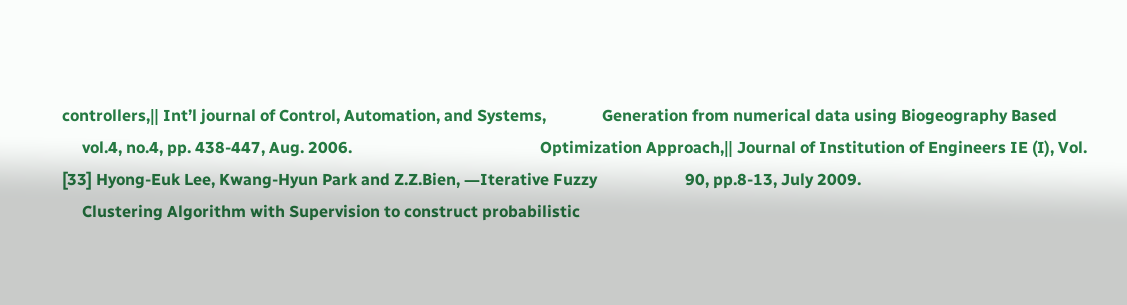controllers,‖ Int’l journal of Control, Automation, and Systems,              Generation from numerical data using Biogeography Based
     vol.4, no.4, pp. 438-447, Aug. 2006.                                               Optimization Approach,‖ Journal of Institution of Engineers IE (I), Vol.
[33] Hyong-Euk Lee, Kwang-Hyun Park and Z.Z.Bien, ―Iterative Fuzzy                      90, pp.8-13, July 2009.
     Clustering Algorithm with Supervision to construct probabilistic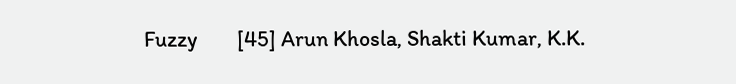Fuzzy        [45] Arun Khosla, Shakti Kumar, K.K.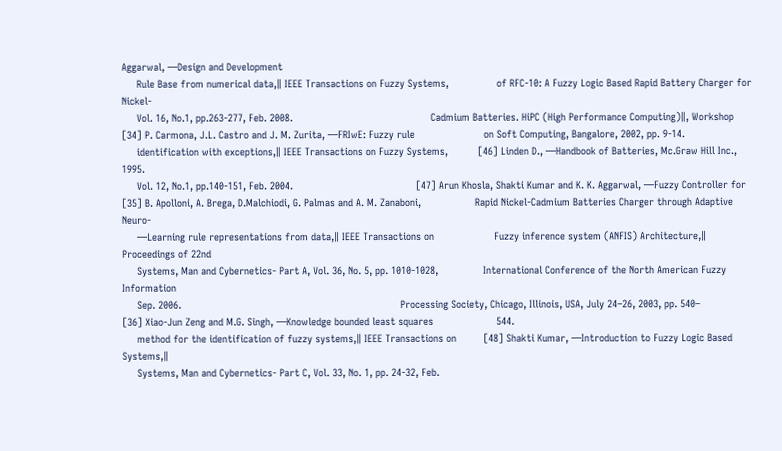Aggarwal, ―Design and Development
     Rule Base from numerical data,‖ IEEE Transactions on Fuzzy Systems,                of RFC-10: A Fuzzy Logic Based Rapid Battery Charger for Nickel-
     Vol. 16, No.1, pp.263-277, Feb. 2008.                                              Cadmium Batteries. HiPC (High Performance Computing)‖, Workshop
[34] P. Carmona, J.L. Castro and J. M. Zurita, ―FRIwE: Fuzzy rule                       on Soft Computing, Bangalore, 2002, pp. 9-14.
     identification with exceptions,‖ IEEE Transactions on Fuzzy Systems,          [46] Linden D., ―Handbook of Batteries, Mc.Graw Hill Inc., 1995.
     Vol. 12, No.1, pp.140-151, Feb. 2004.                                         [47] Arun Khosla, Shakti Kumar and K. K. Aggarwal, ―Fuzzy Controller for
[35] B. Apolloni, A. Brega, D.Malchiodi, G. Palmas and A. M. Zanaboni,                  Rapid Nickel-Cadmium Batteries Charger through Adaptive Neuro-
     ―Learning rule representations from data,‖ IEEE Transactions on                    Fuzzy inference system (ANFIS) Architecture,‖ Proceedings of 22nd
     Systems, Man and Cybernetics- Part A, Vol. 36, No. 5, pp. 1010-1028,               International Conference of the North American Fuzzy Information
     Sep. 2006.                                                                         Processing Society, Chicago, Illinois, USA, July 24–26, 2003, pp. 540–
[36] Xiao-Jun Zeng and M.G. Singh, ―Knowledge bounded least squares                     544.
     method for the identification of fuzzy systems,‖ IEEE Transactions on         [48] Shakti Kumar, ―Introduction to Fuzzy Logic Based Systems,‖
     Systems, Man and Cybernetics- Part C, Vol. 33, No. 1, pp. 24-32, Feb.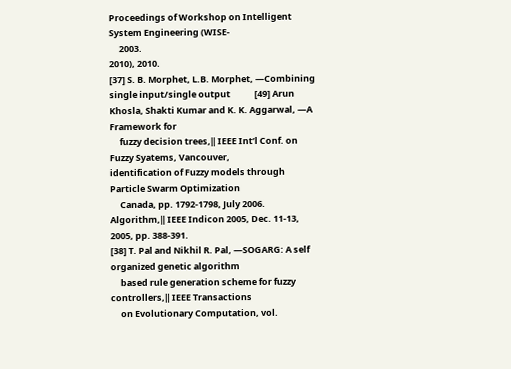Proceedings of Workshop on Intelligent System Engineering (WISE-
     2003.                                                                              2010), 2010.
[37] S. B. Morphet, L.B. Morphet, ―Combining single input/single output            [49] Arun Khosla, Shakti Kumar and K. K. Aggarwal, ―A Framework for
     fuzzy decision trees,‖ IEEE Int’l Conf. on Fuzzy Syatems, Vancouver,               identification of Fuzzy models through Particle Swarm Optimization
     Canada, pp. 1792-1798, July 2006.                                                  Algorithm,‖ IEEE Indicon 2005, Dec. 11-13, 2005, pp. 388-391.
[38] T. Pal and Nikhil R. Pal, ―SOGARG: A self organized genetic algorithm
     based rule generation scheme for fuzzy controllers,‖ IEEE Transactions
     on Evolutionary Computation, vol.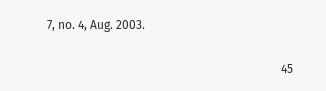7, no. 4, Aug. 2003.

                                                                              45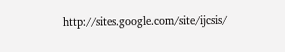http://sites.google.com/site/ijcsis/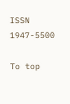ISSN 1947-5500

To top